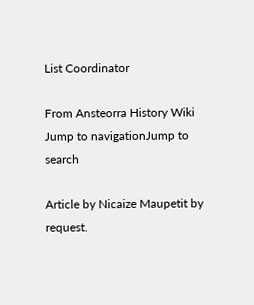List Coordinator

From Ansteorra History Wiki
Jump to navigationJump to search

Article by Nicaize Maupetit by request.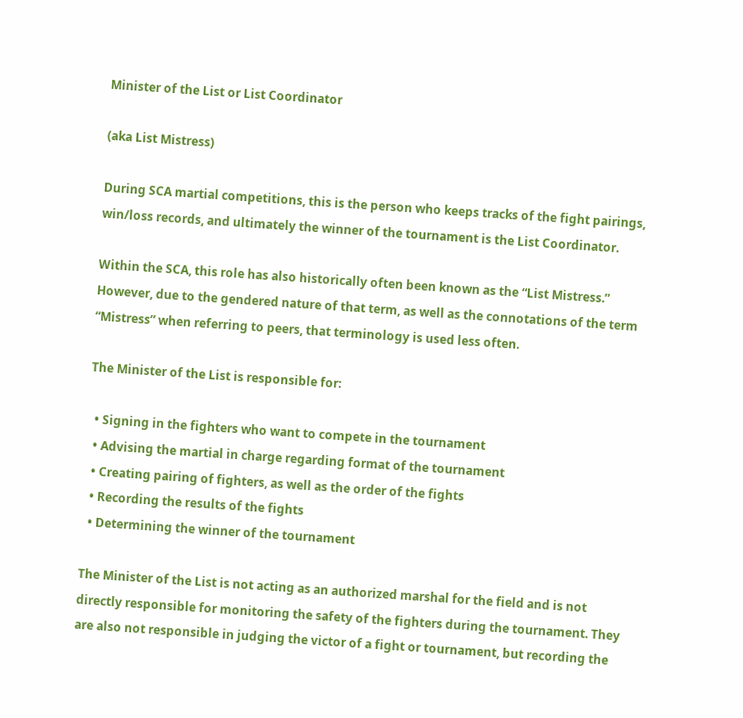Minister of the List or List Coordinator

(aka List Mistress)

During SCA martial competitions, this is the person who keeps tracks of the fight pairings, win/loss records, and ultimately the winner of the tournament is the List Coordinator.

Within the SCA, this role has also historically often been known as the “List Mistress.” However, due to the gendered nature of that term, as well as the connotations of the term “Mistress” when referring to peers, that terminology is used less often.

The Minister of the List is responsible for:

  • Signing in the fighters who want to compete in the tournament
  • Advising the martial in charge regarding format of the tournament
  • Creating pairing of fighters, as well as the order of the fights
  • Recording the results of the fights
  • Determining the winner of the tournament

The Minister of the List is not acting as an authorized marshal for the field and is not directly responsible for monitoring the safety of the fighters during the tournament. They are also not responsible in judging the victor of a fight or tournament, but recording the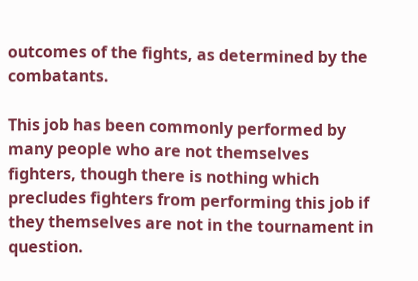outcomes of the fights, as determined by the combatants.

This job has been commonly performed by many people who are not themselves fighters, though there is nothing which precludes fighters from performing this job if they themselves are not in the tournament in question.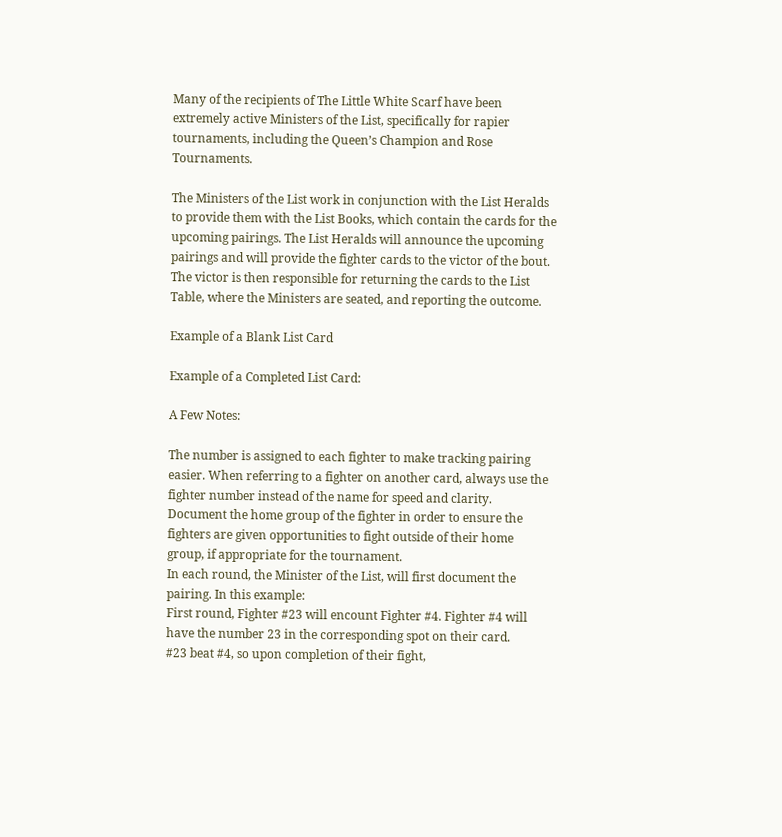Many of the recipients of The Little White Scarf have been extremely active Ministers of the List, specifically for rapier tournaments, including the Queen’s Champion and Rose Tournaments.

The Ministers of the List work in conjunction with the List Heralds to provide them with the List Books, which contain the cards for the upcoming pairings. The List Heralds will announce the upcoming pairings and will provide the fighter cards to the victor of the bout. The victor is then responsible for returning the cards to the List Table, where the Ministers are seated, and reporting the outcome.

Example of a Blank List Card

Example of a Completed List Card:

A Few Notes:

The number is assigned to each fighter to make tracking pairing easier. When referring to a fighter on another card, always use the fighter number instead of the name for speed and clarity.
Document the home group of the fighter in order to ensure the fighters are given opportunities to fight outside of their home group, if appropriate for the tournament.
In each round, the Minister of the List, will first document the pairing. In this example:
First round, Fighter #23 will encount Fighter #4. Fighter #4 will have the number 23 in the corresponding spot on their card.
#23 beat #4, so upon completion of their fight,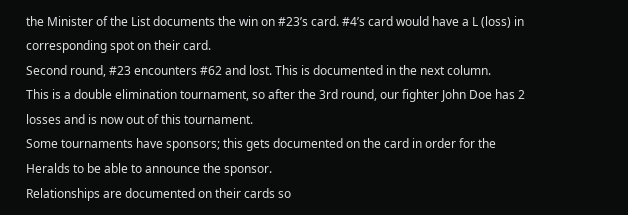the Minister of the List documents the win on #23’s card. #4’s card would have a L (loss) in corresponding spot on their card.
Second round, #23 encounters #62 and lost. This is documented in the next column.
This is a double elimination tournament, so after the 3rd round, our fighter John Doe has 2 losses and is now out of this tournament.
Some tournaments have sponsors; this gets documented on the card in order for the Heralds to be able to announce the sponsor.
Relationships are documented on their cards so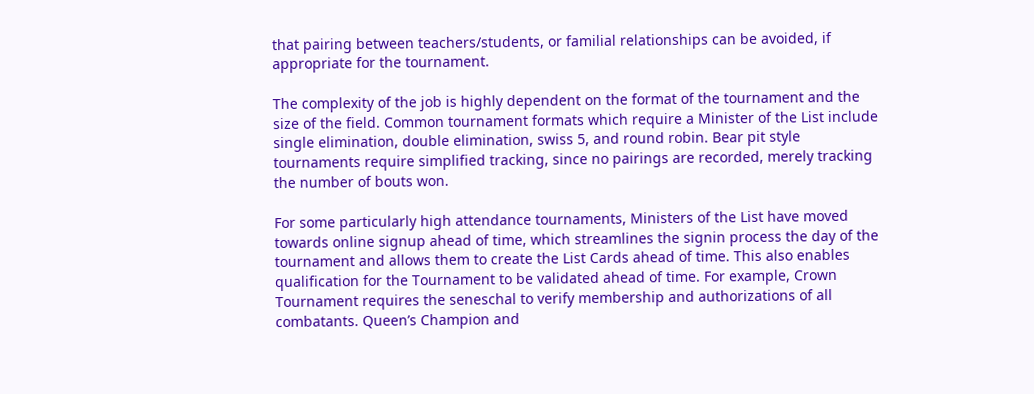that pairing between teachers/students, or familial relationships can be avoided, if appropriate for the tournament.

The complexity of the job is highly dependent on the format of the tournament and the size of the field. Common tournament formats which require a Minister of the List include single elimination, double elimination, swiss 5, and round robin. Bear pit style tournaments require simplified tracking, since no pairings are recorded, merely tracking the number of bouts won.

For some particularly high attendance tournaments, Ministers of the List have moved towards online signup ahead of time, which streamlines the signin process the day of the tournament and allows them to create the List Cards ahead of time. This also enables qualification for the Tournament to be validated ahead of time. For example, Crown Tournament requires the seneschal to verify membership and authorizations of all combatants. Queen’s Champion and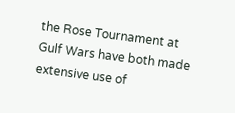the Rose Tournament at Gulf Wars have both made extensive use of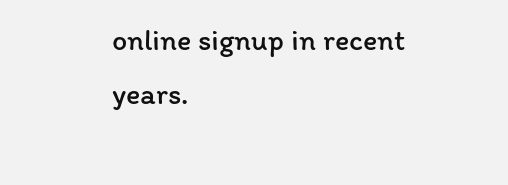online signup in recent years.